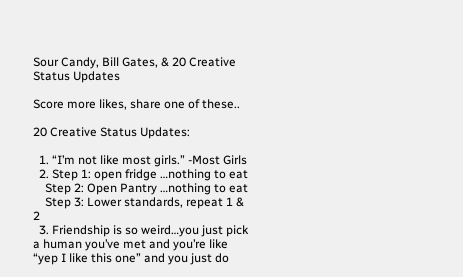Sour Candy, Bill Gates, & 20 Creative Status Updates

Score more likes, share one of these..

20 Creative Status Updates:

  1. “I’m not like most girls.” -Most Girls
  2. Step 1: open fridge …nothing to eat
    Step 2: Open Pantry …nothing to eat
    Step 3: Lower standards, repeat 1 & 2
  3. Friendship is so weird…you just pick a human you’ve met and you’re like “yep I like this one” and you just do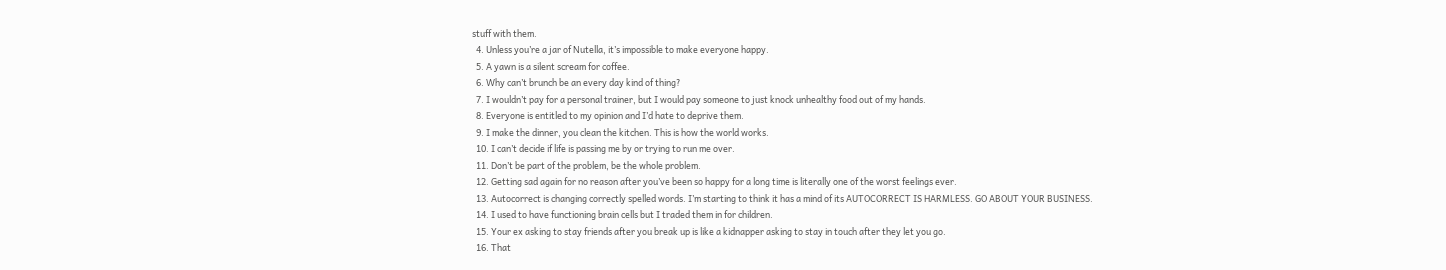stuff with them.
  4. Unless you’re a jar of Nutella, it’s impossible to make everyone happy.
  5. A yawn is a silent scream for coffee.
  6. Why can’t brunch be an every day kind of thing?
  7. I wouldn’t pay for a personal trainer, but I would pay someone to just knock unhealthy food out of my hands.
  8. Everyone is entitled to my opinion and I’d hate to deprive them.
  9. I make the dinner, you clean the kitchen. This is how the world works.
  10. I can’t decide if life is passing me by or trying to run me over.
  11. Don’t be part of the problem, be the whole problem.
  12. Getting sad again for no reason after you’ve been so happy for a long time is literally one of the worst feelings ever.
  13. Autocorrect is changing correctly spelled words. I’m starting to think it has a mind of its AUTOCORRECT IS HARMLESS. GO ABOUT YOUR BUSINESS.
  14. I used to have functioning brain cells but I traded them in for children.
  15. Your ex asking to stay friends after you break up is like a kidnapper asking to stay in touch after they let you go.
  16. That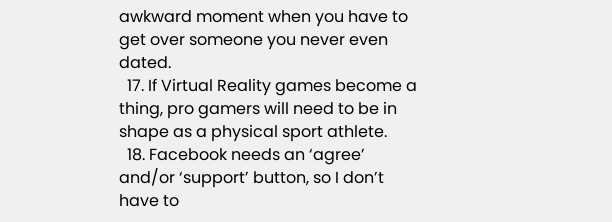awkward moment when you have to get over someone you never even dated.
  17. If Virtual Reality games become a thing, pro gamers will need to be in shape as a physical sport athlete.
  18. Facebook needs an ‘agree’ and/or ‘support’ button, so I don’t have to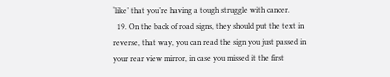‘like’ that you’re having a tough struggle with cancer.
  19. On the back of road signs, they should put the text in reverse, that way, you can read the sign you just passed in your rear view mirror, in case you missed it the first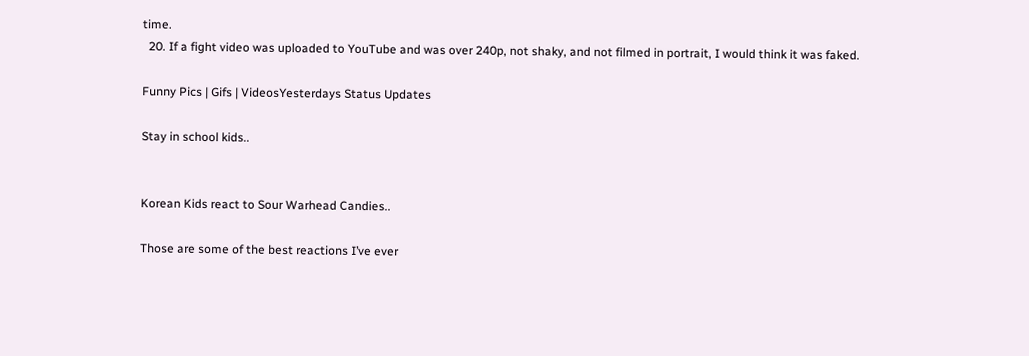time.
  20. If a fight video was uploaded to YouTube and was over 240p, not shaky, and not filmed in portrait, I would think it was faked.

Funny Pics | Gifs | VideosYesterdays Status Updates

Stay in school kids..


Korean Kids react to Sour Warhead Candies..

Those are some of the best reactions I’ve ever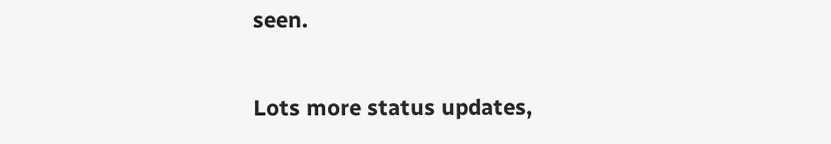seen.

Lots more status updates,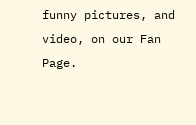funny pictures, and video, on our Fan Page.